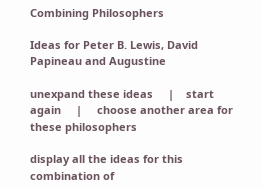Combining Philosophers

Ideas for Peter B. Lewis, David Papineau and Augustine

unexpand these ideas     |    start again     |     choose another area for these philosophers

display all the ideas for this combination of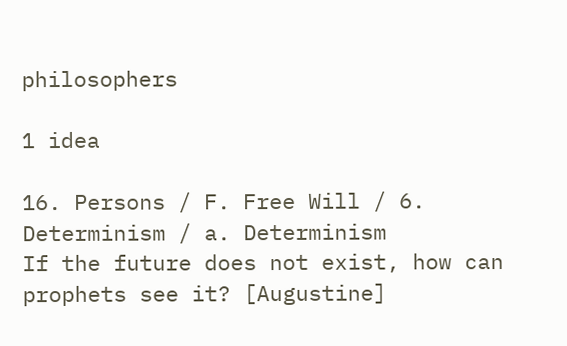philosophers

1 idea

16. Persons / F. Free Will / 6. Determinism / a. Determinism
If the future does not exist, how can prophets see it? [Augustine]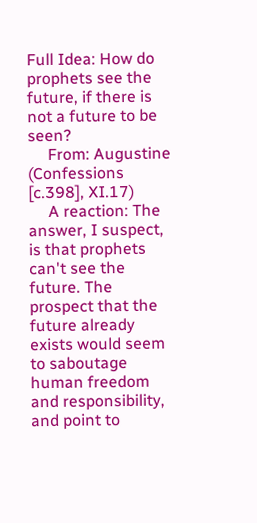Full Idea: How do prophets see the future, if there is not a future to be seen?
     From: Augustine (Confessions [c.398], XI.17)
     A reaction: The answer, I suspect, is that prophets can't see the future. The prospect that the future already exists would seem to saboutage human freedom and responsibility, and point to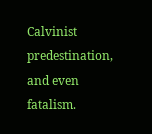Calvinist predestination, and even fatalism.